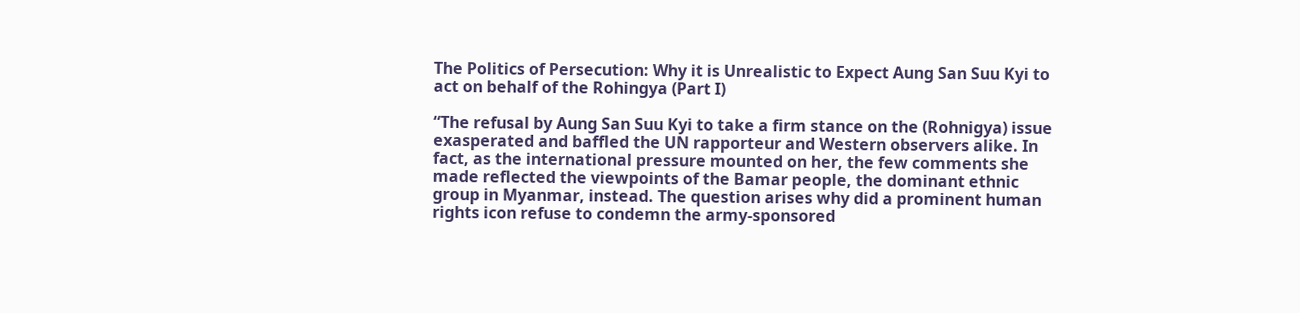The Politics of Persecution: Why it is Unrealistic to Expect Aung San Suu Kyi to act on behalf of the Rohingya (Part I)

“The refusal by Aung San Suu Kyi to take a firm stance on the (Rohnigya) issue exasperated and baffled the UN rapporteur and Western observers alike. In fact, as the international pressure mounted on her, the few comments she made reflected the viewpoints of the Bamar people, the dominant ethnic group in Myanmar, instead. The question arises why did a prominent human rights icon refuse to condemn the army-sponsored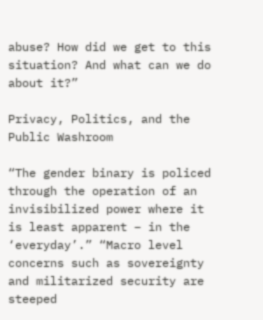abuse? How did we get to this situation? And what can we do about it?”

Privacy, Politics, and the Public Washroom

“The gender binary is policed through the operation of an invisibilized power where it is least apparent – in the ‘everyday’.” “Macro level concerns such as sovereignty and militarized security are steeped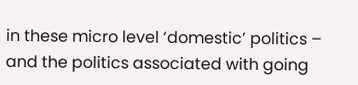in these micro level ‘domestic’ politics – and the politics associated with going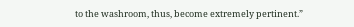to the washroom, thus, become extremely pertinent.”